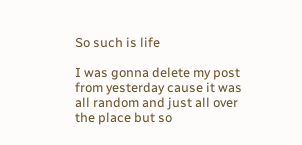So such is life

I was gonna delete my post from yesterday cause it was all random and just all over the place but so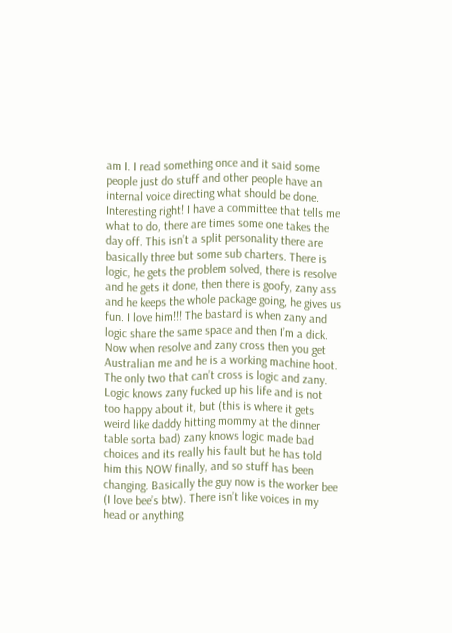am I. I read something once and it said some people just do stuff and other people have an internal voice directing what should be done. Interesting right! I have a committee that tells me what to do, there are times some one takes the day off. This isn’t a split personality there are basically three but some sub charters. There is logic, he gets the problem solved, there is resolve and he gets it done, then there is goofy, zany ass and he keeps the whole package going, he gives us fun. I love him!!! The bastard is when zany and logic share the same space and then I’m a dick. Now when resolve and zany cross then you get Australian me and he is a working machine hoot. The only two that can’t cross is logic and zany. Logic knows zany fucked up his life and is not too happy about it, but (this is where it gets weird like daddy hitting mommy at the dinner table sorta bad) zany knows logic made bad choices and its really his fault but he has told him this NOW finally, and so stuff has been changing. Basically the guy now is the worker bee (I love bee’s btw). There isn’t like voices in my head or anything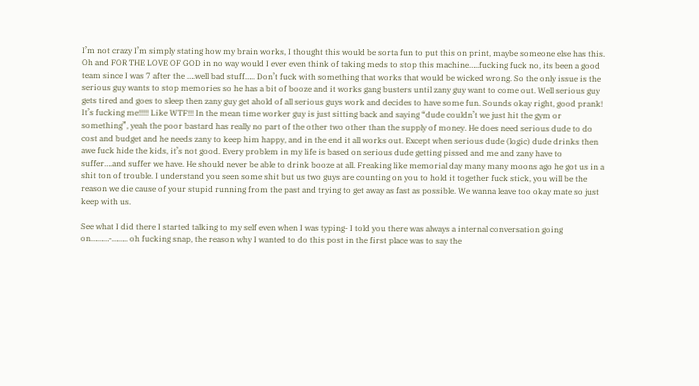I’m not crazy I’m simply stating how my brain works, I thought this would be sorta fun to put this on print, maybe someone else has this. Oh and FOR THE LOVE OF GOD in no way would I ever even think of taking meds to stop this machine…..fucking fuck no, its been a good team since I was 7 after the ….well bad stuff….. Don’t fuck with something that works that would be wicked wrong. So the only issue is the serious guy wants to stop memories so he has a bit of booze and it works gang busters until zany guy want to come out. Well serious guy gets tired and goes to sleep then zany guy get ahold of all serious guys work and decides to have some fun. Sounds okay right, good prank! It’s fucking me!!!!! Like WTF!!! In the mean time worker guy is just sitting back and saying “dude couldn’t we just hit the gym or something”, yeah the poor bastard has really no part of the other two other than the supply of money. He does need serious dude to do cost and budget and he needs zany to keep him happy, and in the end it all works out. Except when serious dude (logic) dude drinks then awe fuck hide the kids, it’s not good. Every problem in my life is based on serious dude getting pissed and me and zany have to suffer….and suffer we have. He should never be able to drink booze at all. Freaking like memorial day many many moons ago he got us in a shit ton of trouble. I understand you seen some shit but us two guys are counting on you to hold it together fuck stick, you will be the reason we die cause of your stupid running from the past and trying to get away as fast as possible. We wanna leave too okay mate so just keep with us.

See what I did there I started talking to my self even when I was typing- I told you there was always a internal conversation going on………-…….. oh fucking snap, the reason why I wanted to do this post in the first place was to say the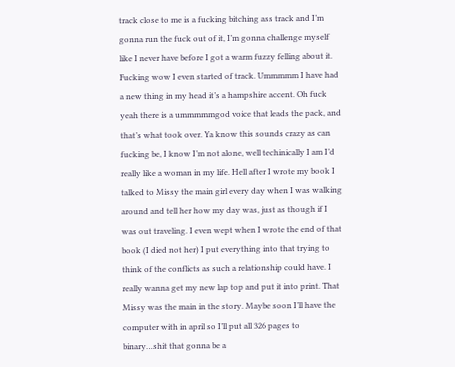track close to me is a fucking bitching ass track and I’m gonna run the fuck out of it, I’m gonna challenge myself like I never have before I got a warm fuzzy felling about it. Fucking wow I even started of track. Ummmmm I have had a new thing in my head it’s a hampshire accent. Oh fuck yeah there is a ummmmmgod voice that leads the pack, and that’s what took over. Ya know this sounds crazy as can fucking be, I know I’m not alone, well techinically I am I’d really like a woman in my life. Hell after I wrote my book I talked to Missy the main girl every day when I was walking around and tell her how my day was, just as though if I was out traveling. I even wept when I wrote the end of that book (I died not her) I put everything into that trying to think of the conflicts as such a relationship could have. I really wanna get my new lap top and put it into print. That Missy was the main in the story. Maybe soon I’ll have the computer with in april so I’ll put all 326 pages to binary…shit that gonna be a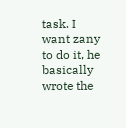task. I want zany to do it, he basically wrote the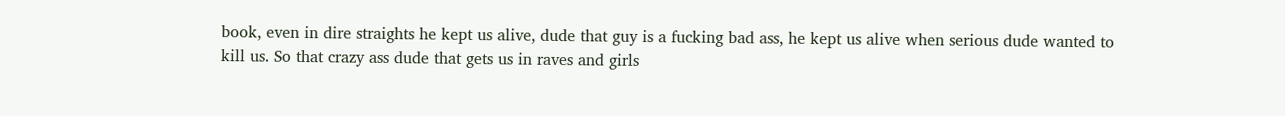book, even in dire straights he kept us alive, dude that guy is a fucking bad ass, he kept us alive when serious dude wanted to kill us. So that crazy ass dude that gets us in raves and girls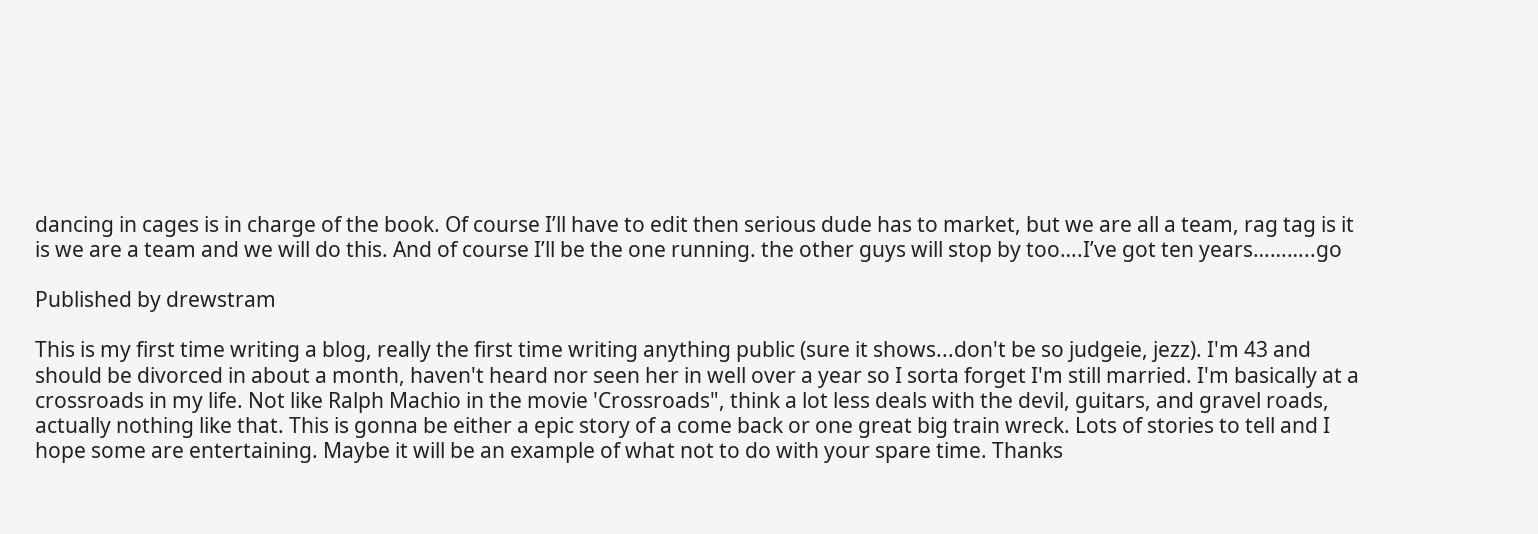dancing in cages is in charge of the book. Of course I’ll have to edit then serious dude has to market, but we are all a team, rag tag is it is we are a team and we will do this. And of course I’ll be the one running. the other guys will stop by too….I’ve got ten years………..go

Published by drewstram

This is my first time writing a blog, really the first time writing anything public (sure it shows...don't be so judgeie, jezz). I'm 43 and should be divorced in about a month, haven't heard nor seen her in well over a year so I sorta forget I'm still married. I'm basically at a crossroads in my life. Not like Ralph Machio in the movie 'Crossroads", think a lot less deals with the devil, guitars, and gravel roads, actually nothing like that. This is gonna be either a epic story of a come back or one great big train wreck. Lots of stories to tell and I hope some are entertaining. Maybe it will be an example of what not to do with your spare time. Thanks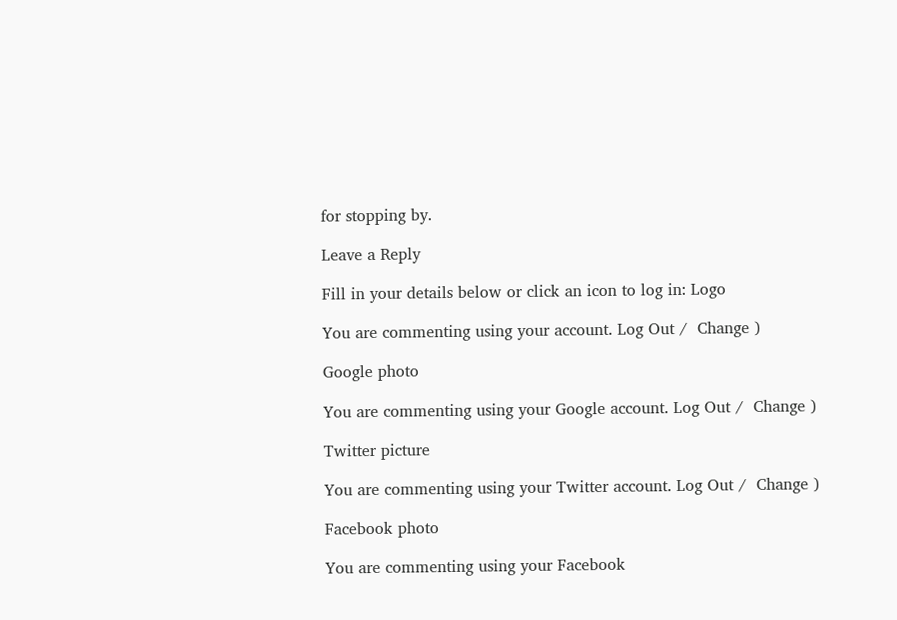for stopping by.

Leave a Reply

Fill in your details below or click an icon to log in: Logo

You are commenting using your account. Log Out /  Change )

Google photo

You are commenting using your Google account. Log Out /  Change )

Twitter picture

You are commenting using your Twitter account. Log Out /  Change )

Facebook photo

You are commenting using your Facebook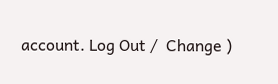account. Log Out /  Change )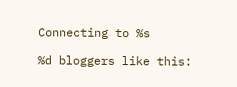Connecting to %s

%d bloggers like this: